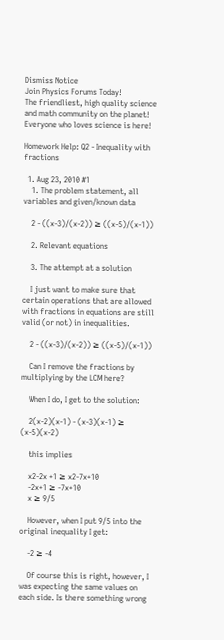Dismiss Notice
Join Physics Forums Today!
The friendliest, high quality science and math community on the planet! Everyone who loves science is here!

Homework Help: Q2 - Inequality with fractions

  1. Aug 23, 2010 #1
    1. The problem statement, all variables and given/known data

    2 - ((x-3)/(x-2)) ≥ ((x-5)/(x-1))

    2. Relevant equations

    3. The attempt at a solution

    I just want to make sure that certain operations that are allowed with fractions in equations are still valid (or not) in inequalities.

    2 - ((x-3)/(x-2)) ≥ ((x-5)/(x-1))

    Can I remove the fractions by multiplying by the LCM here?

    When I do, I get to the solution:

    2(x-2)(x-1) - (x-3)(x-1) ≥ (x-5)(x-2)

    this implies

    x2-2x +1 ≥ x2-7x+10
    -2x+1 ≥ -7x+10
    x ≥ 9/5

    However, when I put 9/5 into the original inequality I get:

    -2 ≥ -4

    Of course this is right, however, I was expecting the same values on each side. Is there something wrong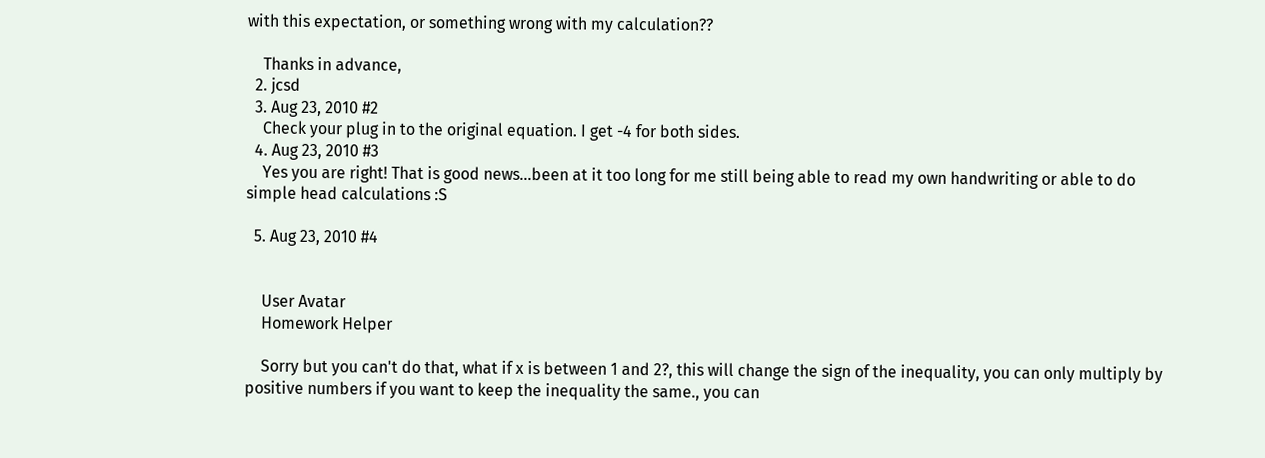with this expectation, or something wrong with my calculation??

    Thanks in advance,
  2. jcsd
  3. Aug 23, 2010 #2
    Check your plug in to the original equation. I get -4 for both sides.
  4. Aug 23, 2010 #3
    Yes you are right! That is good news...been at it too long for me still being able to read my own handwriting or able to do simple head calculations :S

  5. Aug 23, 2010 #4


    User Avatar
    Homework Helper

    Sorry but you can't do that, what if x is between 1 and 2?, this will change the sign of the inequality, you can only multiply by positive numbers if you want to keep the inequality the same., you can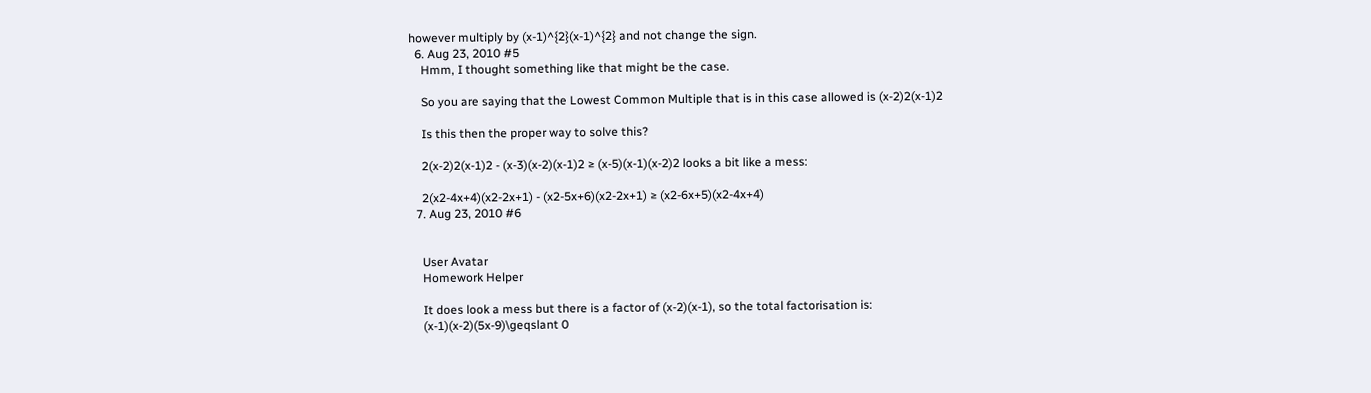however multiply by (x-1)^{2}(x-1)^{2} and not change the sign.
  6. Aug 23, 2010 #5
    Hmm, I thought something like that might be the case.

    So you are saying that the Lowest Common Multiple that is in this case allowed is (x-2)2(x-1)2

    Is this then the proper way to solve this?

    2(x-2)2(x-1)2 - (x-3)(x-2)(x-1)2 ≥ (x-5)(x-1)(x-2)2 looks a bit like a mess:

    2(x2-4x+4)(x2-2x+1) - (x2-5x+6)(x2-2x+1) ≥ (x2-6x+5)(x2-4x+4)
  7. Aug 23, 2010 #6


    User Avatar
    Homework Helper

    It does look a mess but there is a factor of (x-2)(x-1), so the total factorisation is:
    (x-1)(x-2)(5x-9)\geqslant 0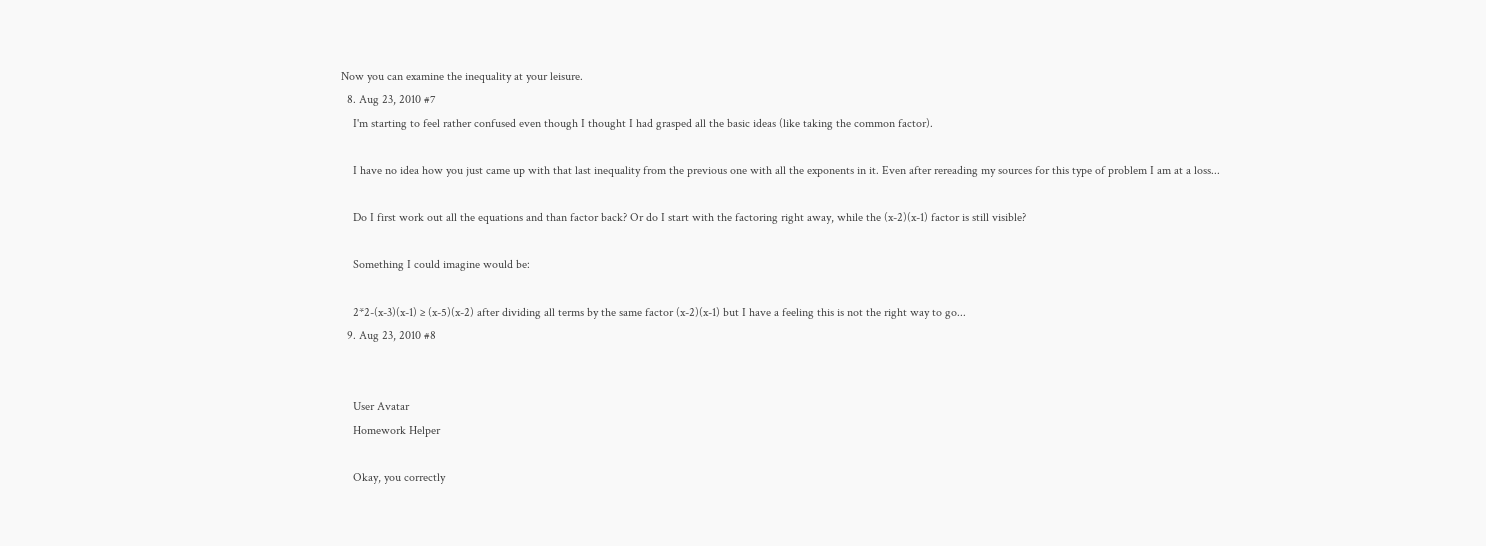Now you can examine the inequality at your leisure.
  8. Aug 23, 2010 #7
    I'm starting to feel rather confused even though I thought I had grasped all the basic ideas (like taking the common factor).

    I have no idea how you just came up with that last inequality from the previous one with all the exponents in it. Even after rereading my sources for this type of problem I am at a loss...

    Do I first work out all the equations and than factor back? Or do I start with the factoring right away, while the (x-2)(x-1) factor is still visible?

    Something I could imagine would be:

    2*2-(x-3)(x-1) ≥ (x-5)(x-2) after dividing all terms by the same factor (x-2)(x-1) but I have a feeling this is not the right way to go...
  9. Aug 23, 2010 #8


    User Avatar
    Homework Helper

    Okay, you correctly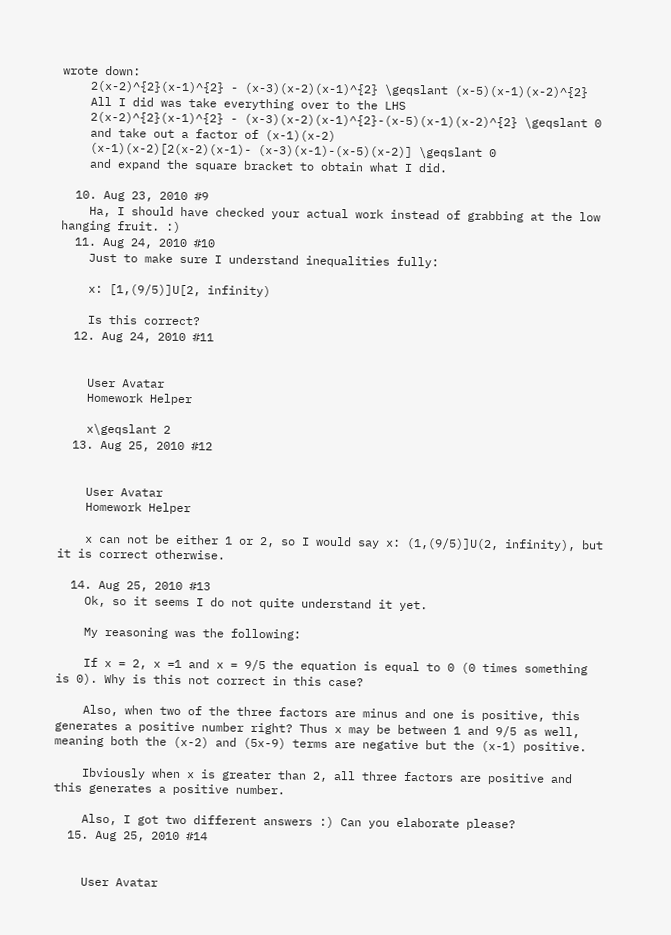wrote down:
    2(x-2)^{2}(x-1)^{2} - (x-3)(x-2)(x-1)^{2} \geqslant (x-5)(x-1)(x-2)^{2}
    All I did was take everything over to the LHS
    2(x-2)^{2}(x-1)^{2} - (x-3)(x-2)(x-1)^{2}-(x-5)(x-1)(x-2)^{2} \geqslant 0
    and take out a factor of (x-1)(x-2)
    (x-1)(x-2)[2(x-2)(x-1)- (x-3)(x-1)-(x-5)(x-2)] \geqslant 0
    and expand the square bracket to obtain what I did.

  10. Aug 23, 2010 #9
    Ha, I should have checked your actual work instead of grabbing at the low hanging fruit. :)
  11. Aug 24, 2010 #10
    Just to make sure I understand inequalities fully:

    x: [1,(9/5)]U[2, infinity)

    Is this correct?
  12. Aug 24, 2010 #11


    User Avatar
    Homework Helper

    x\geqslant 2
  13. Aug 25, 2010 #12


    User Avatar
    Homework Helper

    x can not be either 1 or 2, so I would say x: (1,(9/5)]U(2, infinity), but it is correct otherwise.

  14. Aug 25, 2010 #13
    Ok, so it seems I do not quite understand it yet.

    My reasoning was the following:

    If x = 2, x =1 and x = 9/5 the equation is equal to 0 (0 times something is 0). Why is this not correct in this case?

    Also, when two of the three factors are minus and one is positive, this generates a positive number right? Thus x may be between 1 and 9/5 as well, meaning both the (x-2) and (5x-9) terms are negative but the (x-1) positive.

    Ibviously when x is greater than 2, all three factors are positive and this generates a positive number.

    Also, I got two different answers :) Can you elaborate please?
  15. Aug 25, 2010 #14


    User Avatar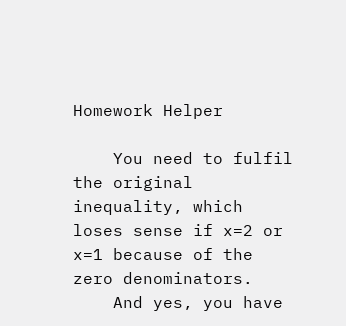Homework Helper

    You need to fulfil the original inequality, which loses sense if x=2 or x=1 because of the zero denominators.
    And yes, you have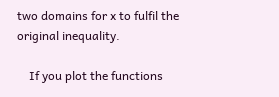two domains for x to fulfil the original inequality.

    If you plot the functions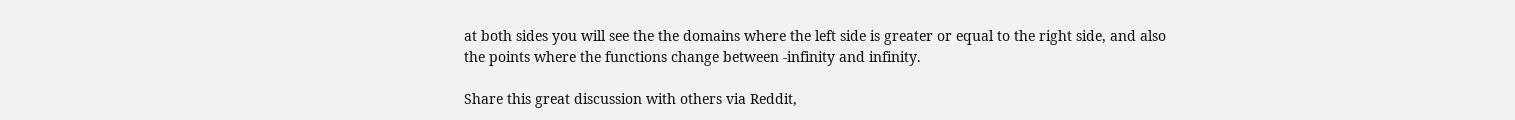at both sides you will see the the domains where the left side is greater or equal to the right side, and also the points where the functions change between -infinity and infinity.

Share this great discussion with others via Reddit,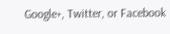Google+, Twitter, or Facebook